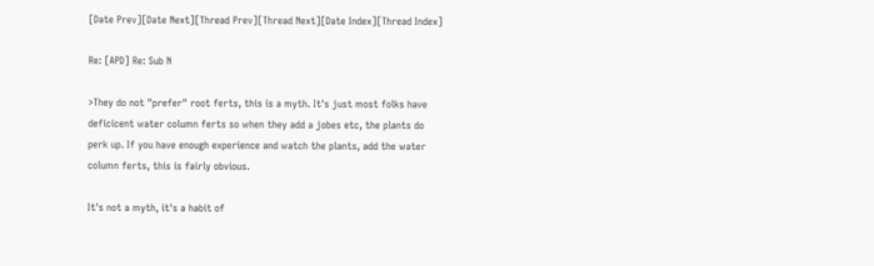[Date Prev][Date Next][Thread Prev][Thread Next][Date Index][Thread Index]

Re: [APD] Re: Sub N

>They do not "prefer" root ferts, this is a myth. It's just most folks have
deficicent water column ferts so when they add a jobes etc, the plants do
perk up. If you have enough experience and watch the plants, add the water
column ferts, this is fairly obvious.

It's not a myth, it's a habit of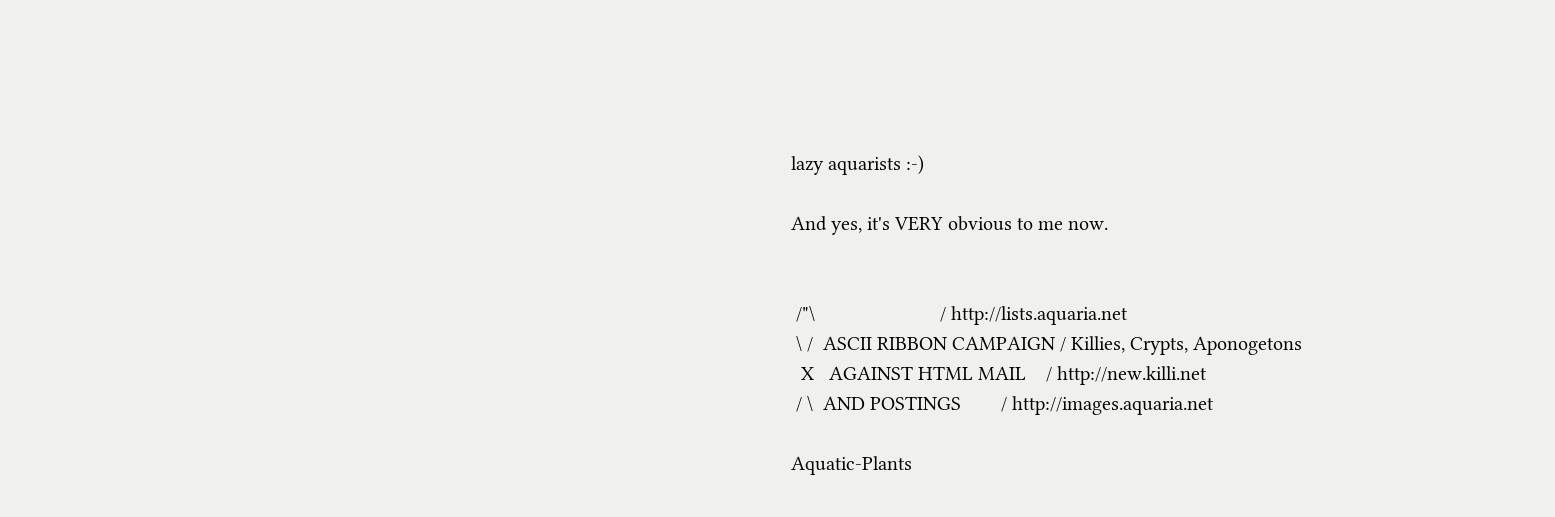lazy aquarists :-)

And yes, it's VERY obvious to me now.


 /"\                         / http://lists.aquaria.net
 \ /  ASCII RIBBON CAMPAIGN / Killies, Crypts, Aponogetons
  X   AGAINST HTML MAIL    / http://new.killi.net
 / \  AND POSTINGS        / http://images.aquaria.net

Aquatic-Plants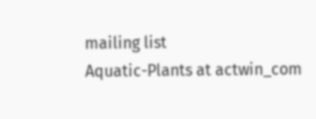mailing list
Aquatic-Plants at actwin_com